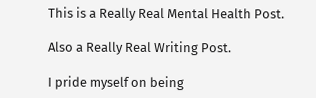This is a Really Real Mental Health Post.

Also a Really Real Writing Post.

I pride myself on being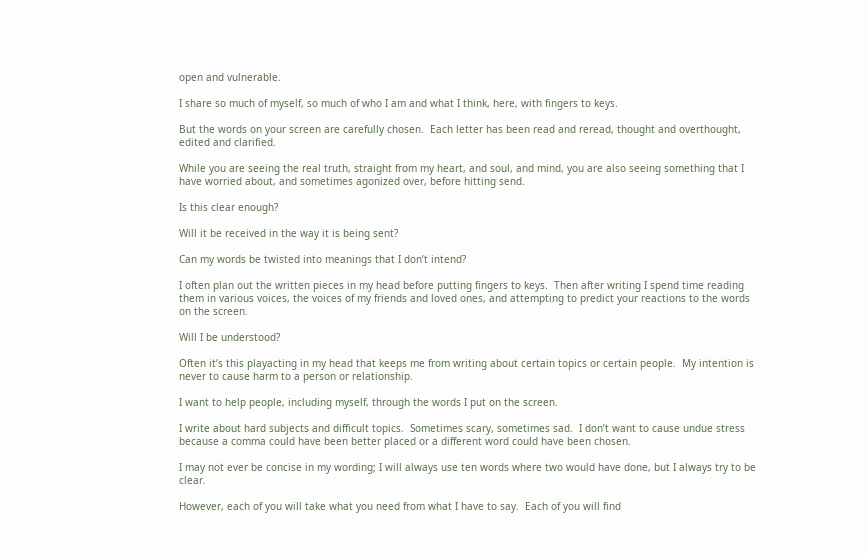open and vulnerable.

I share so much of myself, so much of who I am and what I think, here, with fingers to keys.

But the words on your screen are carefully chosen.  Each letter has been read and reread, thought and overthought, edited and clarified.

While you are seeing the real truth, straight from my heart, and soul, and mind, you are also seeing something that I have worried about, and sometimes agonized over, before hitting send.

Is this clear enough?

Will it be received in the way it is being sent?

Can my words be twisted into meanings that I don’t intend?

I often plan out the written pieces in my head before putting fingers to keys.  Then after writing I spend time reading them in various voices, the voices of my friends and loved ones, and attempting to predict your reactions to the words on the screen.

Will I be understood?

Often it’s this playacting in my head that keeps me from writing about certain topics or certain people.  My intention is never to cause harm to a person or relationship.

I want to help people, including myself, through the words I put on the screen.

I write about hard subjects and difficult topics.  Sometimes scary, sometimes sad.  I don’t want to cause undue stress because a comma could have been better placed or a different word could have been chosen.

I may not ever be concise in my wording; I will always use ten words where two would have done, but I always try to be clear.

However, each of you will take what you need from what I have to say.  Each of you will find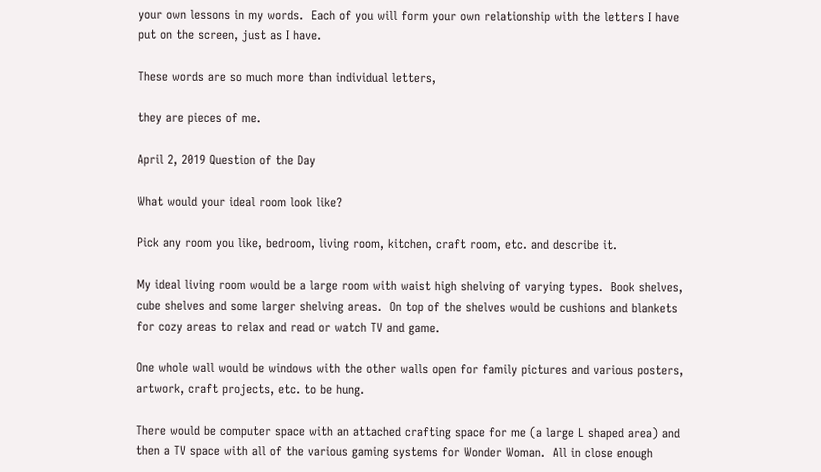your own lessons in my words.  Each of you will form your own relationship with the letters I have put on the screen, just as I have.

These words are so much more than individual letters,

they are pieces of me.

April 2, 2019 Question of the Day

What would your ideal room look like?

Pick any room you like, bedroom, living room, kitchen, craft room, etc. and describe it.

My ideal living room would be a large room with waist high shelving of varying types.  Book shelves, cube shelves and some larger shelving areas.  On top of the shelves would be cushions and blankets for cozy areas to relax and read or watch TV and game.

One whole wall would be windows with the other walls open for family pictures and various posters, artwork, craft projects, etc. to be hung.

There would be computer space with an attached crafting space for me (a large L shaped area) and then a TV space with all of the various gaming systems for Wonder Woman.  All in close enough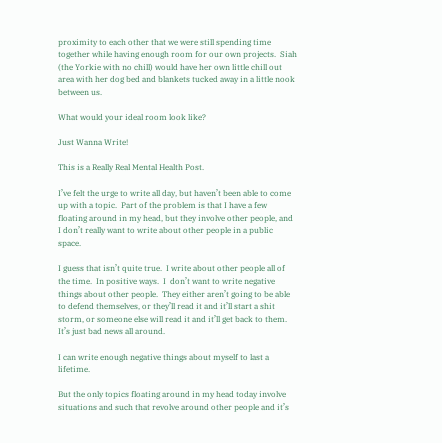proximity to each other that we were still spending time together while having enough room for our own projects.  Siah (the Yorkie with no chill) would have her own little chill out area with her dog bed and blankets tucked away in a little nook between us.

What would your ideal room look like?

Just Wanna Write!

This is a Really Real Mental Health Post.

I’ve felt the urge to write all day, but haven’t been able to come up with a topic.  Part of the problem is that I have a few floating around in my head, but they involve other people, and I don’t really want to write about other people in a public space.

I guess that isn’t quite true.  I write about other people all of the time.  In positive ways.  I  don’t want to write negative things about other people.  They either aren’t going to be able to defend themselves, or they’ll read it and it’ll start a shit storm, or someone else will read it and it’ll get back to them.  It’s just bad news all around.

I can write enough negative things about myself to last a lifetime.

But the only topics floating around in my head today involve situations and such that revolve around other people and it’s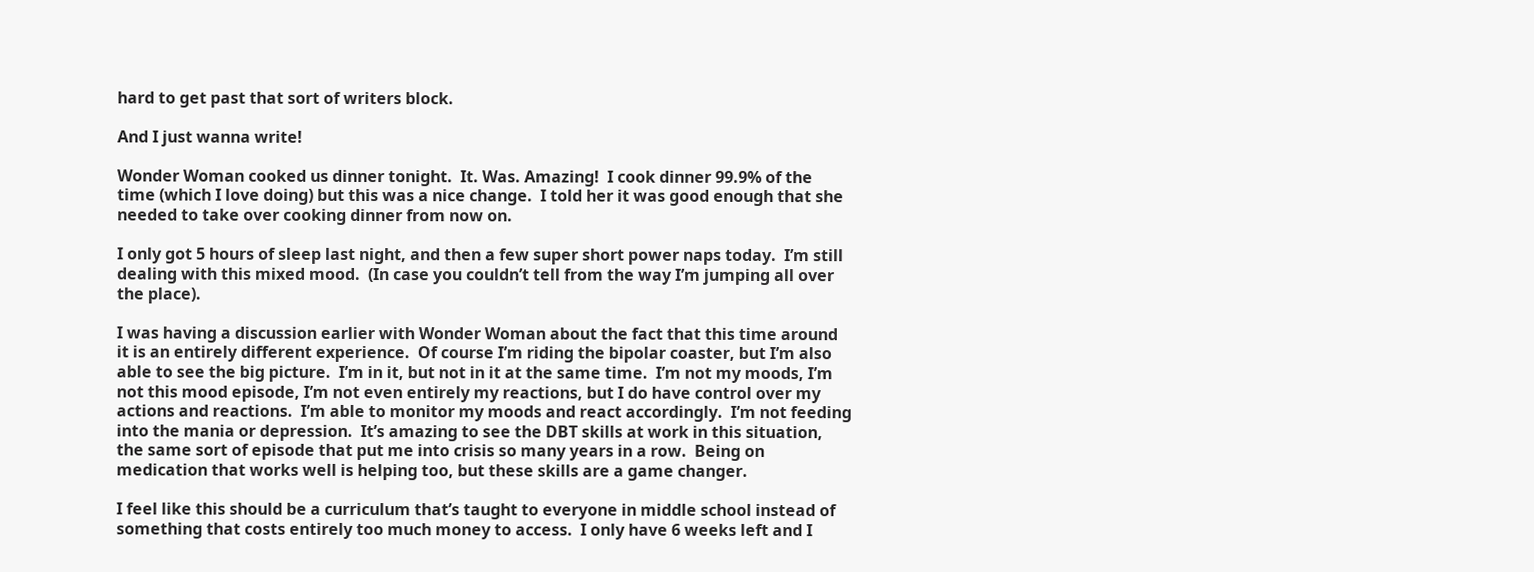hard to get past that sort of writers block.

And I just wanna write!

Wonder Woman cooked us dinner tonight.  It. Was. Amazing!  I cook dinner 99.9% of the time (which I love doing) but this was a nice change.  I told her it was good enough that she needed to take over cooking dinner from now on.

I only got 5 hours of sleep last night, and then a few super short power naps today.  I’m still dealing with this mixed mood.  (In case you couldn’t tell from the way I’m jumping all over the place).

I was having a discussion earlier with Wonder Woman about the fact that this time around it is an entirely different experience.  Of course I’m riding the bipolar coaster, but I’m also able to see the big picture.  I’m in it, but not in it at the same time.  I’m not my moods, I’m not this mood episode, I’m not even entirely my reactions, but I do have control over my actions and reactions.  I’m able to monitor my moods and react accordingly.  I’m not feeding into the mania or depression.  It’s amazing to see the DBT skills at work in this situation, the same sort of episode that put me into crisis so many years in a row.  Being on medication that works well is helping too, but these skills are a game changer.

I feel like this should be a curriculum that’s taught to everyone in middle school instead of something that costs entirely too much money to access.  I only have 6 weeks left and I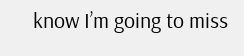know I’m going to miss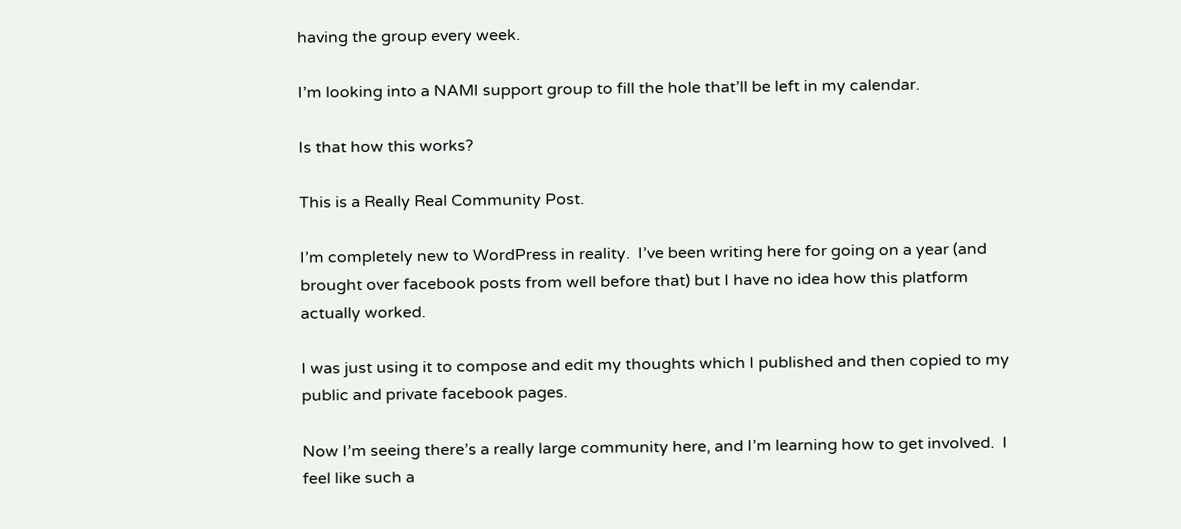having the group every week.

I’m looking into a NAMI support group to fill the hole that’ll be left in my calendar.

Is that how this works?

This is a Really Real Community Post.

I’m completely new to WordPress in reality.  I’ve been writing here for going on a year (and brought over facebook posts from well before that) but I have no idea how this platform actually worked.

I was just using it to compose and edit my thoughts which I published and then copied to my public and private facebook pages.

Now I’m seeing there’s a really large community here, and I’m learning how to get involved.  I feel like such a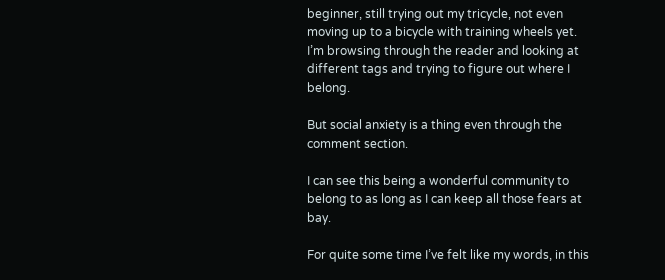beginner, still trying out my tricycle, not even moving up to a bicycle with training wheels yet.  I’m browsing through the reader and looking at different tags and trying to figure out where I belong.

But social anxiety is a thing even through the comment section.

I can see this being a wonderful community to belong to as long as I can keep all those fears at bay.

For quite some time I’ve felt like my words, in this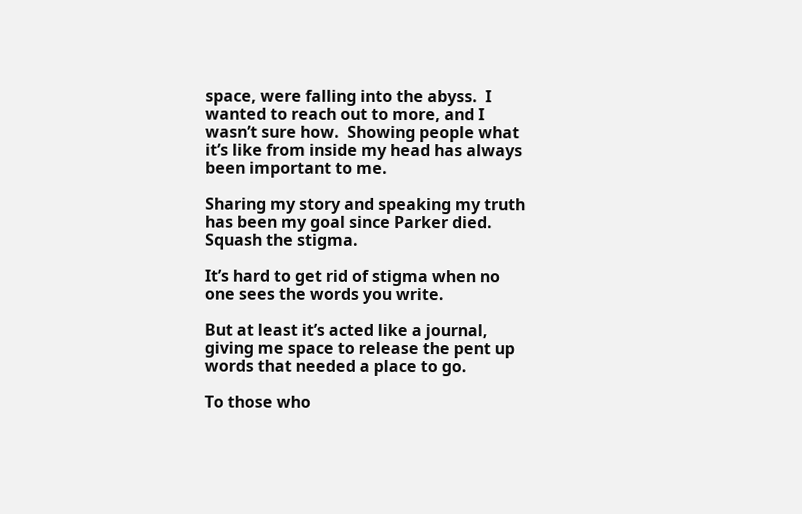space, were falling into the abyss.  I wanted to reach out to more, and I wasn’t sure how.  Showing people what it’s like from inside my head has always been important to me.

Sharing my story and speaking my truth has been my goal since Parker died.  Squash the stigma.

It’s hard to get rid of stigma when no one sees the words you write.

But at least it’s acted like a journal, giving me space to release the pent up words that needed a place to go.

To those who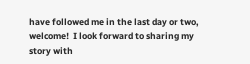have followed me in the last day or two, welcome!  I look forward to sharing my story with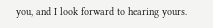you, and I look forward to hearing yours.